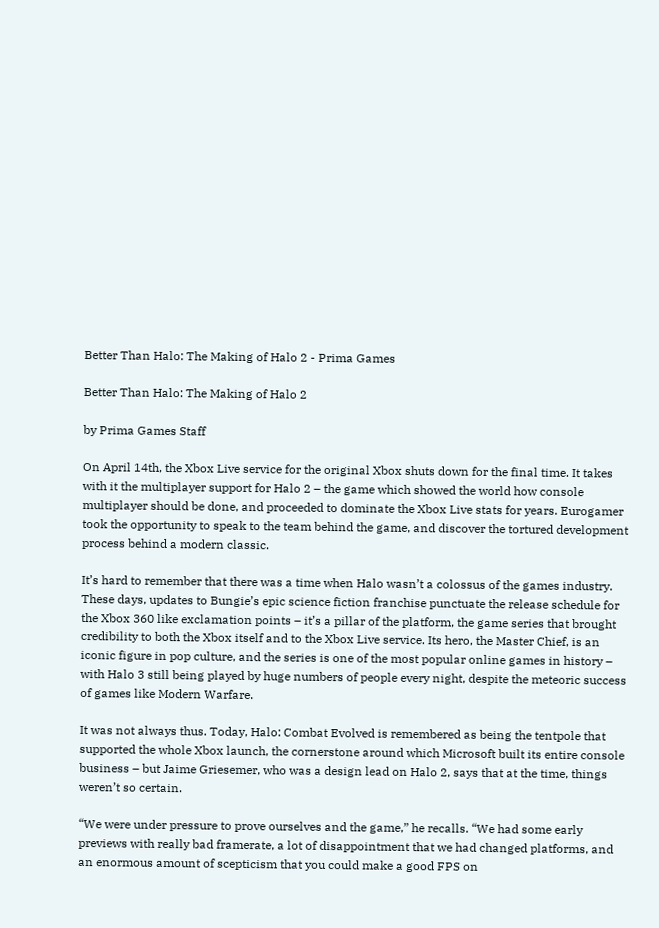Better Than Halo: The Making of Halo 2 - Prima Games

Better Than Halo: The Making of Halo 2

by Prima Games Staff

On April 14th, the Xbox Live service for the original Xbox shuts down for the final time. It takes with it the multiplayer support for Halo 2 – the game which showed the world how console multiplayer should be done, and proceeded to dominate the Xbox Live stats for years. Eurogamer took the opportunity to speak to the team behind the game, and discover the tortured development process behind a modern classic.

It’s hard to remember that there was a time when Halo wasn’t a colossus of the games industry. These days, updates to Bungie’s epic science fiction franchise punctuate the release schedule for the Xbox 360 like exclamation points – it’s a pillar of the platform, the game series that brought credibility to both the Xbox itself and to the Xbox Live service. Its hero, the Master Chief, is an iconic figure in pop culture, and the series is one of the most popular online games in history – with Halo 3 still being played by huge numbers of people every night, despite the meteoric success of games like Modern Warfare.

It was not always thus. Today, Halo: Combat Evolved is remembered as being the tentpole that supported the whole Xbox launch, the cornerstone around which Microsoft built its entire console business – but Jaime Griesemer, who was a design lead on Halo 2, says that at the time, things weren’t so certain.

“We were under pressure to prove ourselves and the game,” he recalls. “We had some early previews with really bad framerate, a lot of disappointment that we had changed platforms, and an enormous amount of scepticism that you could make a good FPS on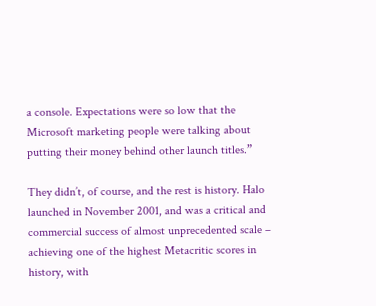a console. Expectations were so low that the Microsoft marketing people were talking about putting their money behind other launch titles.”

They didn’t, of course, and the rest is history. Halo launched in November 2001, and was a critical and commercial success of almost unprecedented scale – achieving one of the highest Metacritic scores in history, with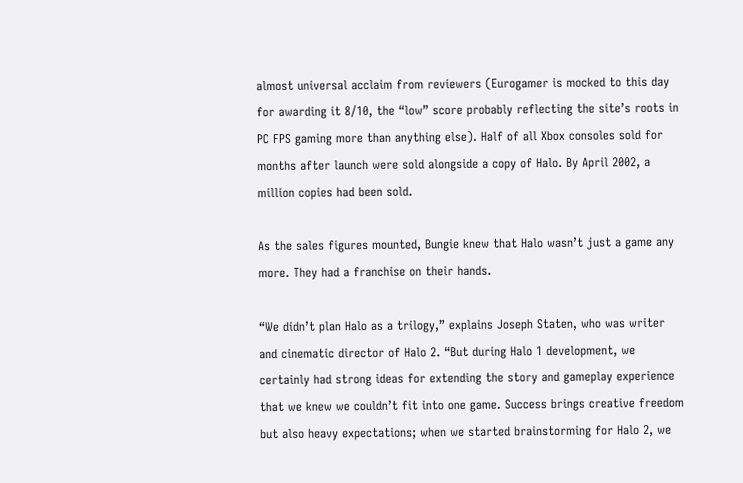almost universal acclaim from reviewers (Eurogamer is mocked to this day for awarding it 8/10, the “low” score probably reflecting the site’s roots in PC FPS gaming more than anything else). Half of all Xbox consoles sold for months after launch were sold alongside a copy of Halo. By April 2002, a million copies had been sold.

As the sales figures mounted, Bungie knew that Halo wasn’t just a game any more. They had a franchise on their hands.

“We didn’t plan Halo as a trilogy,” explains Joseph Staten, who was writer and cinematic director of Halo 2. “But during Halo 1 development, we certainly had strong ideas for extending the story and gameplay experience that we knew we couldn’t fit into one game. Success brings creative freedom but also heavy expectations; when we started brainstorming for Halo 2, we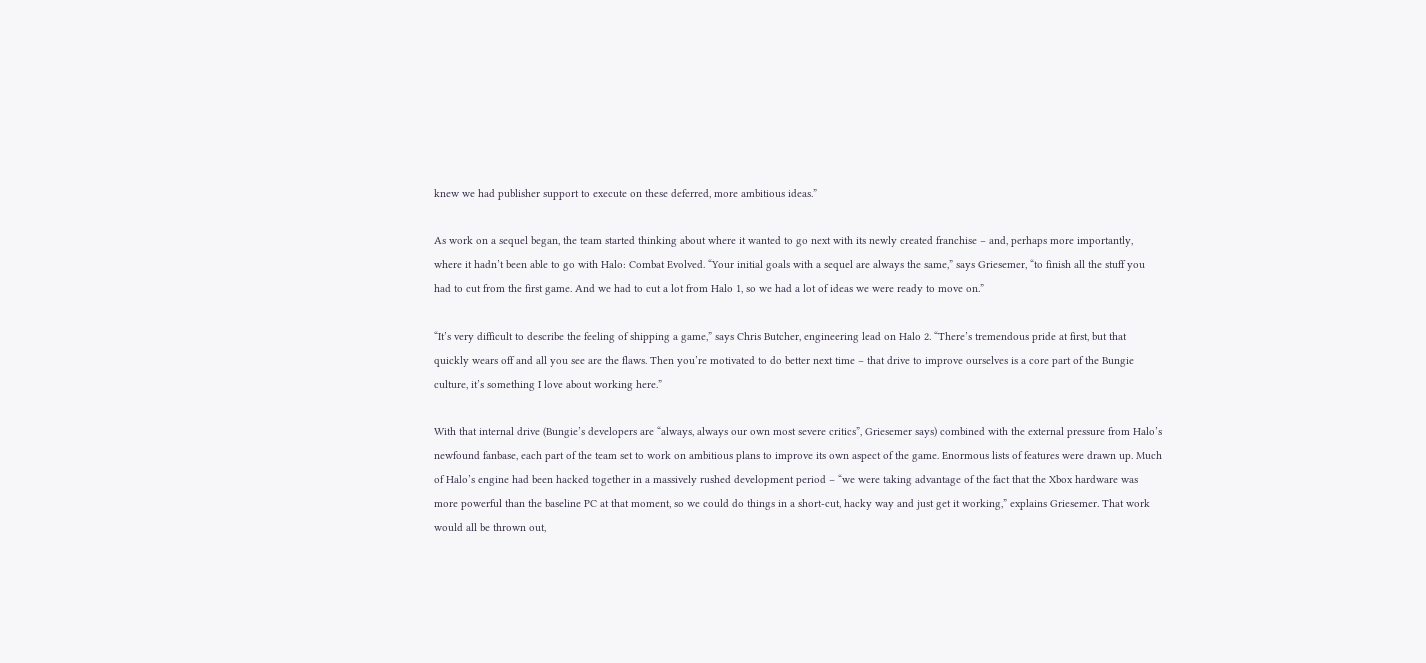knew we had publisher support to execute on these deferred, more ambitious ideas.”

As work on a sequel began, the team started thinking about where it wanted to go next with its newly created franchise – and, perhaps more importantly, where it hadn’t been able to go with Halo: Combat Evolved. “Your initial goals with a sequel are always the same,” says Griesemer, “to finish all the stuff you had to cut from the first game. And we had to cut a lot from Halo 1, so we had a lot of ideas we were ready to move on.”

“It’s very difficult to describe the feeling of shipping a game,” says Chris Butcher, engineering lead on Halo 2. “There’s tremendous pride at first, but that quickly wears off and all you see are the flaws. Then you’re motivated to do better next time – that drive to improve ourselves is a core part of the Bungie culture, it’s something I love about working here.”

With that internal drive (Bungie’s developers are “always, always our own most severe critics”, Griesemer says) combined with the external pressure from Halo’s newfound fanbase, each part of the team set to work on ambitious plans to improve its own aspect of the game. Enormous lists of features were drawn up. Much of Halo’s engine had been hacked together in a massively rushed development period – “we were taking advantage of the fact that the Xbox hardware was more powerful than the baseline PC at that moment, so we could do things in a short-cut, hacky way and just get it working,” explains Griesemer. That work would all be thrown out,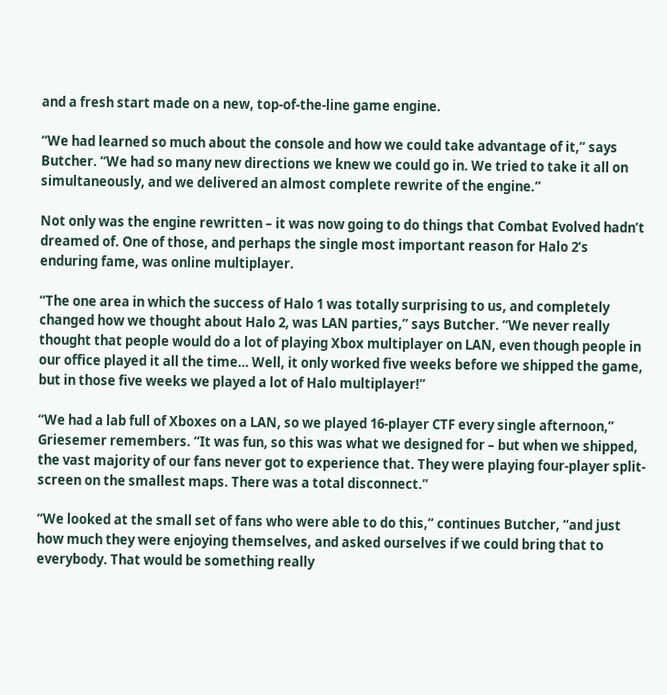and a fresh start made on a new, top-of-the-line game engine.

“We had learned so much about the console and how we could take advantage of it,” says Butcher. “We had so many new directions we knew we could go in. We tried to take it all on simultaneously, and we delivered an almost complete rewrite of the engine.”

Not only was the engine rewritten – it was now going to do things that Combat Evolved hadn’t dreamed of. One of those, and perhaps the single most important reason for Halo 2’s enduring fame, was online multiplayer.

“The one area in which the success of Halo 1 was totally surprising to us, and completely changed how we thought about Halo 2, was LAN parties,” says Butcher. “We never really thought that people would do a lot of playing Xbox multiplayer on LAN, even though people in our office played it all the time… Well, it only worked five weeks before we shipped the game, but in those five weeks we played a lot of Halo multiplayer!”

“We had a lab full of Xboxes on a LAN, so we played 16-player CTF every single afternoon,” Griesemer remembers. “It was fun, so this was what we designed for – but when we shipped, the vast majority of our fans never got to experience that. They were playing four-player split-screen on the smallest maps. There was a total disconnect.”

“We looked at the small set of fans who were able to do this,” continues Butcher, “and just how much they were enjoying themselves, and asked ourselves if we could bring that to everybody. That would be something really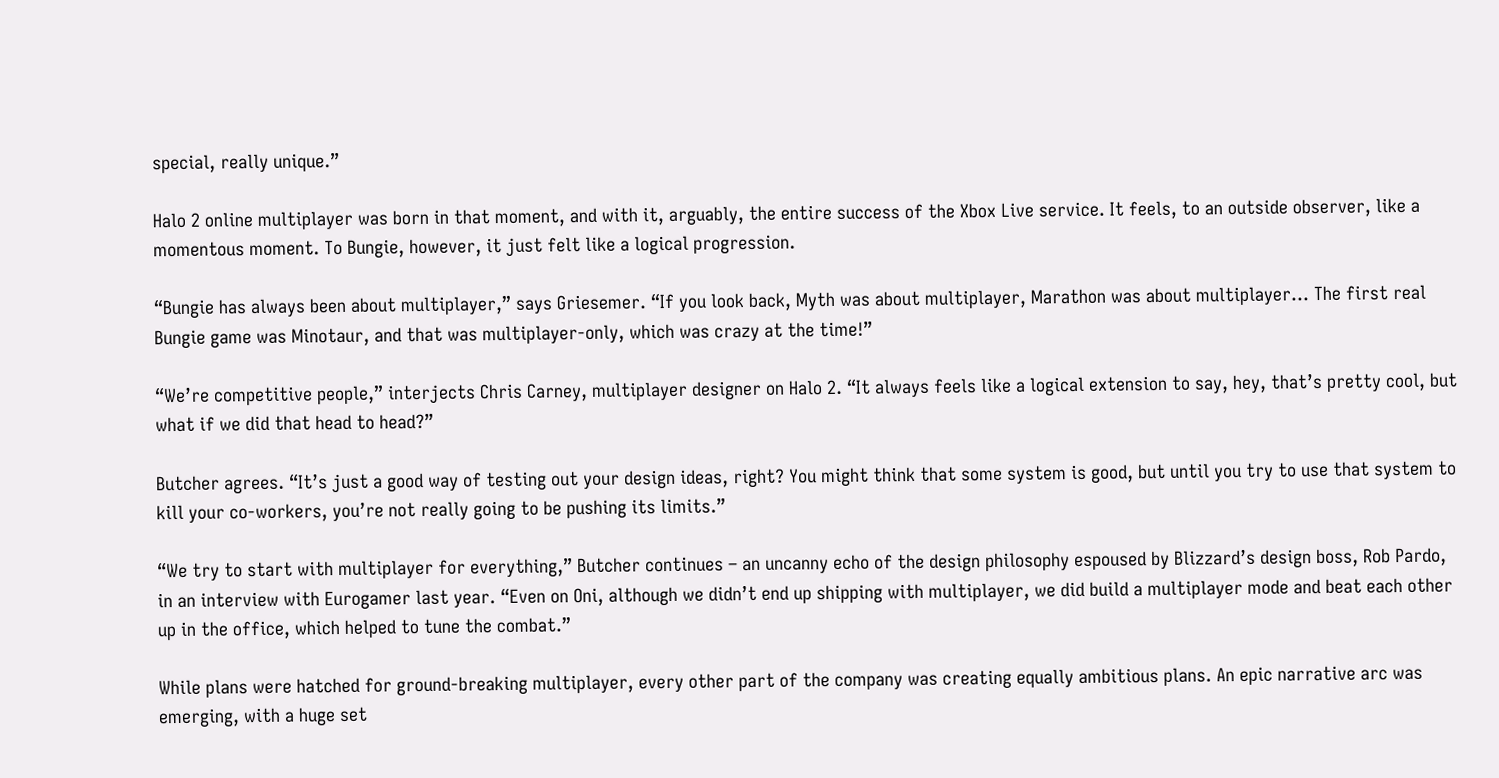special, really unique.”

Halo 2 online multiplayer was born in that moment, and with it, arguably, the entire success of the Xbox Live service. It feels, to an outside observer, like a momentous moment. To Bungie, however, it just felt like a logical progression.

“Bungie has always been about multiplayer,” says Griesemer. “If you look back, Myth was about multiplayer, Marathon was about multiplayer… The first real Bungie game was Minotaur, and that was multiplayer-only, which was crazy at the time!”

“We’re competitive people,” interjects Chris Carney, multiplayer designer on Halo 2. “It always feels like a logical extension to say, hey, that’s pretty cool, but what if we did that head to head?”

Butcher agrees. “It’s just a good way of testing out your design ideas, right? You might think that some system is good, but until you try to use that system to kill your co-workers, you’re not really going to be pushing its limits.”

“We try to start with multiplayer for everything,” Butcher continues – an uncanny echo of the design philosophy espoused by Blizzard’s design boss, Rob Pardo, in an interview with Eurogamer last year. “Even on Oni, although we didn’t end up shipping with multiplayer, we did build a multiplayer mode and beat each other up in the office, which helped to tune the combat.”

While plans were hatched for ground-breaking multiplayer, every other part of the company was creating equally ambitious plans. An epic narrative arc was emerging, with a huge set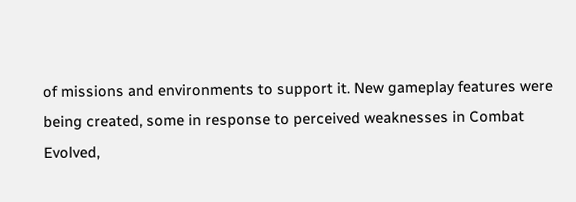of missions and environments to support it. New gameplay features were being created, some in response to perceived weaknesses in Combat Evolved,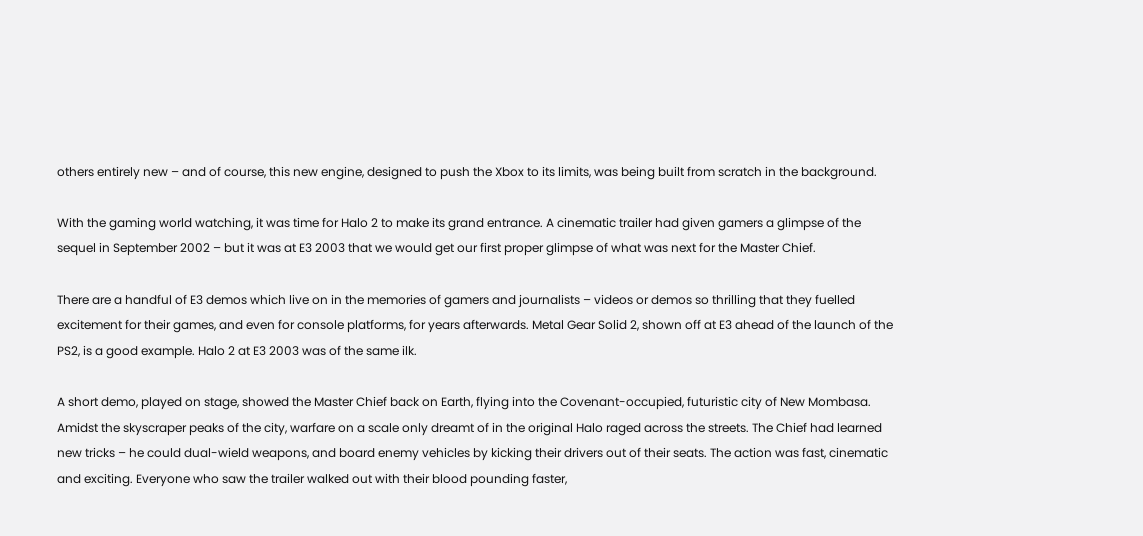others entirely new – and of course, this new engine, designed to push the Xbox to its limits, was being built from scratch in the background.

With the gaming world watching, it was time for Halo 2 to make its grand entrance. A cinematic trailer had given gamers a glimpse of the sequel in September 2002 – but it was at E3 2003 that we would get our first proper glimpse of what was next for the Master Chief.

There are a handful of E3 demos which live on in the memories of gamers and journalists – videos or demos so thrilling that they fuelled excitement for their games, and even for console platforms, for years afterwards. Metal Gear Solid 2, shown off at E3 ahead of the launch of the PS2, is a good example. Halo 2 at E3 2003 was of the same ilk.

A short demo, played on stage, showed the Master Chief back on Earth, flying into the Covenant-occupied, futuristic city of New Mombasa. Amidst the skyscraper peaks of the city, warfare on a scale only dreamt of in the original Halo raged across the streets. The Chief had learned new tricks – he could dual-wield weapons, and board enemy vehicles by kicking their drivers out of their seats. The action was fast, cinematic and exciting. Everyone who saw the trailer walked out with their blood pounding faster,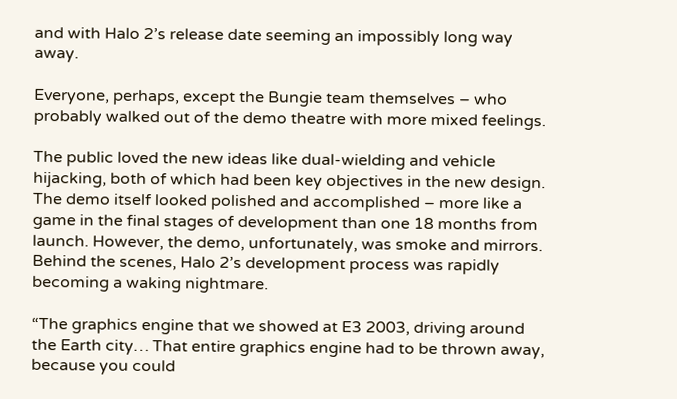and with Halo 2’s release date seeming an impossibly long way away.

Everyone, perhaps, except the Bungie team themselves – who probably walked out of the demo theatre with more mixed feelings.

The public loved the new ideas like dual-wielding and vehicle hijacking, both of which had been key objectives in the new design. The demo itself looked polished and accomplished – more like a game in the final stages of development than one 18 months from launch. However, the demo, unfortunately, was smoke and mirrors. Behind the scenes, Halo 2’s development process was rapidly becoming a waking nightmare.

“The graphics engine that we showed at E3 2003, driving around the Earth city… That entire graphics engine had to be thrown away, because you could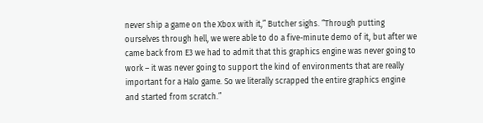never ship a game on the Xbox with it,” Butcher sighs. “Through putting ourselves through hell, we were able to do a five-minute demo of it, but after we came back from E3 we had to admit that this graphics engine was never going to work – it was never going to support the kind of environments that are really important for a Halo game. So we literally scrapped the entire graphics engine and started from scratch.”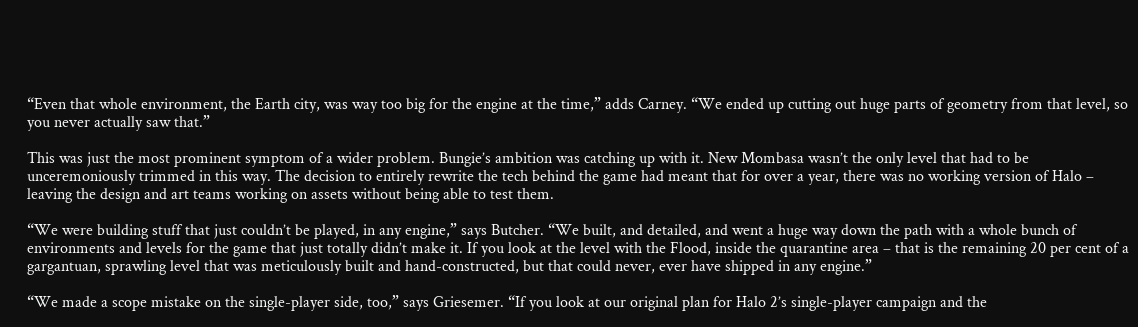“Even that whole environment, the Earth city, was way too big for the engine at the time,” adds Carney. “We ended up cutting out huge parts of geometry from that level, so you never actually saw that.”

This was just the most prominent symptom of a wider problem. Bungie’s ambition was catching up with it. New Mombasa wasn’t the only level that had to be unceremoniously trimmed in this way. The decision to entirely rewrite the tech behind the game had meant that for over a year, there was no working version of Halo – leaving the design and art teams working on assets without being able to test them.

“We were building stuff that just couldn’t be played, in any engine,” says Butcher. “We built, and detailed, and went a huge way down the path with a whole bunch of environments and levels for the game that just totally didn’t make it. If you look at the level with the Flood, inside the quarantine area – that is the remaining 20 per cent of a gargantuan, sprawling level that was meticulously built and hand-constructed, but that could never, ever have shipped in any engine.”

“We made a scope mistake on the single-player side, too,” says Griesemer. “If you look at our original plan for Halo 2’s single-player campaign and the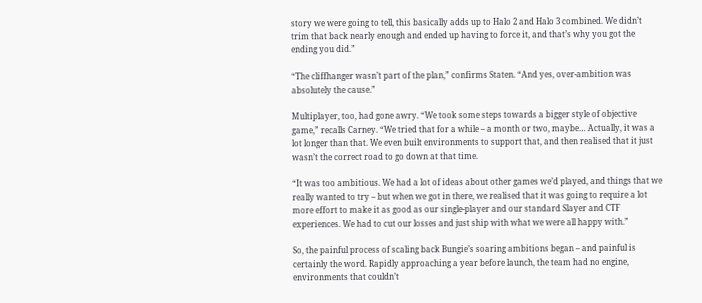story we were going to tell, this basically adds up to Halo 2 and Halo 3 combined. We didn’t trim that back nearly enough and ended up having to force it, and that’s why you got the ending you did.”

“The cliffhanger wasn’t part of the plan,” confirms Staten. “And yes, over-ambition was absolutely the cause.”

Multiplayer, too, had gone awry. “We took some steps towards a bigger style of objective game,” recalls Carney. “We tried that for a while – a month or two, maybe… Actually, it was a lot longer than that. We even built environments to support that, and then realised that it just wasn’t the correct road to go down at that time.

“It was too ambitious. We had a lot of ideas about other games we’d played, and things that we really wanted to try – but when we got in there, we realised that it was going to require a lot more effort to make it as good as our single-player and our standard Slayer and CTF experiences. We had to cut our losses and just ship with what we were all happy with.”

So, the painful process of scaling back Bungie’s soaring ambitions began – and painful is certainly the word. Rapidly approaching a year before launch, the team had no engine, environments that couldn’t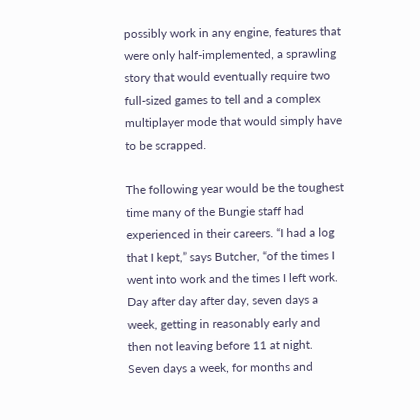possibly work in any engine, features that were only half-implemented, a sprawling story that would eventually require two full-sized games to tell and a complex multiplayer mode that would simply have to be scrapped.

The following year would be the toughest time many of the Bungie staff had experienced in their careers. “I had a log that I kept,” says Butcher, “of the times I went into work and the times I left work. Day after day after day, seven days a week, getting in reasonably early and then not leaving before 11 at night. Seven days a week, for months and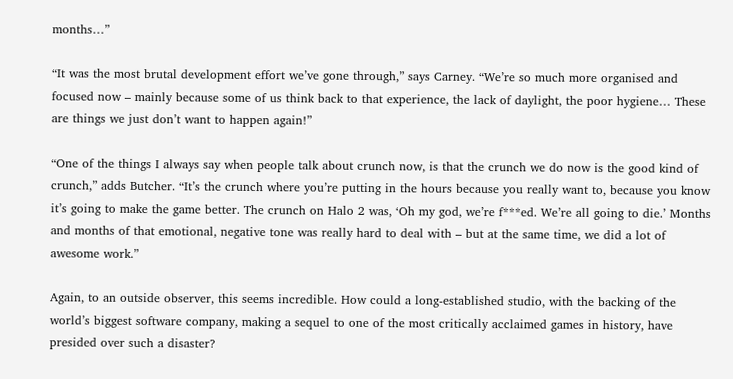months…”

“It was the most brutal development effort we’ve gone through,” says Carney. “We’re so much more organised and focused now – mainly because some of us think back to that experience, the lack of daylight, the poor hygiene… These are things we just don’t want to happen again!”

“One of the things I always say when people talk about crunch now, is that the crunch we do now is the good kind of crunch,” adds Butcher. “It’s the crunch where you’re putting in the hours because you really want to, because you know it’s going to make the game better. The crunch on Halo 2 was, ‘Oh my god, we’re f***ed. We’re all going to die.’ Months and months of that emotional, negative tone was really hard to deal with – but at the same time, we did a lot of awesome work.”

Again, to an outside observer, this seems incredible. How could a long-established studio, with the backing of the world’s biggest software company, making a sequel to one of the most critically acclaimed games in history, have presided over such a disaster?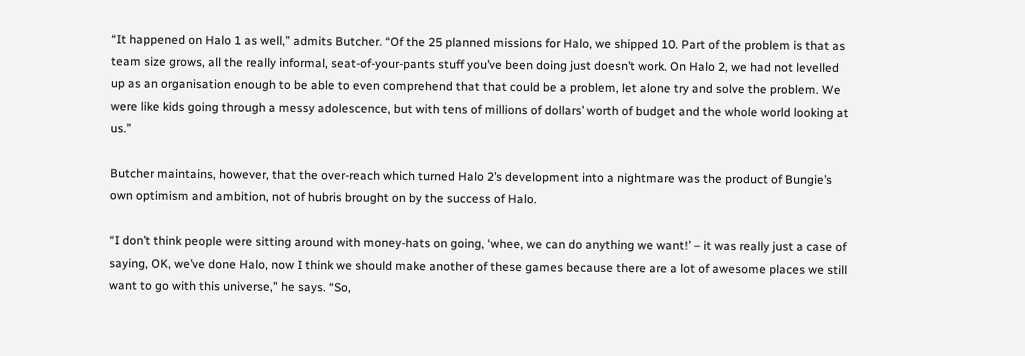“It happened on Halo 1 as well,” admits Butcher. “Of the 25 planned missions for Halo, we shipped 10. Part of the problem is that as team size grows, all the really informal, seat-of-your-pants stuff you’ve been doing just doesn’t work. On Halo 2, we had not levelled up as an organisation enough to be able to even comprehend that that could be a problem, let alone try and solve the problem. We were like kids going through a messy adolescence, but with tens of millions of dollars’ worth of budget and the whole world looking at us.”

Butcher maintains, however, that the over-reach which turned Halo 2’s development into a nightmare was the product of Bungie’s own optimism and ambition, not of hubris brought on by the success of Halo.

“I don’t think people were sitting around with money-hats on going, ‘whee, we can do anything we want!’ – it was really just a case of saying, OK, we’ve done Halo, now I think we should make another of these games because there are a lot of awesome places we still want to go with this universe,” he says. “So,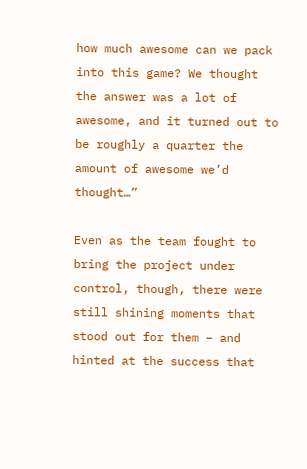how much awesome can we pack into this game? We thought the answer was a lot of awesome, and it turned out to be roughly a quarter the amount of awesome we’d thought…”

Even as the team fought to bring the project under control, though, there were still shining moments that stood out for them – and hinted at the success that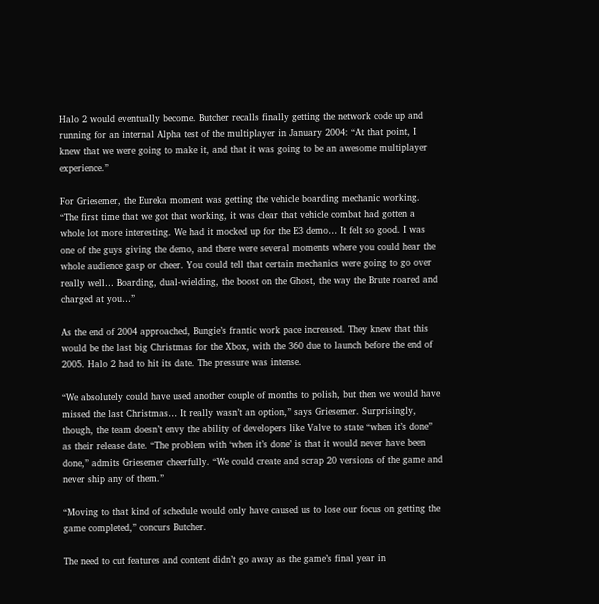Halo 2 would eventually become. Butcher recalls finally getting the network code up and running for an internal Alpha test of the multiplayer in January 2004: “At that point, I knew that we were going to make it, and that it was going to be an awesome multiplayer experience.”

For Griesemer, the Eureka moment was getting the vehicle boarding mechanic working. “The first time that we got that working, it was clear that vehicle combat had gotten a whole lot more interesting. We had it mocked up for the E3 demo… It felt so good. I was one of the guys giving the demo, and there were several moments where you could hear the whole audience gasp or cheer. You could tell that certain mechanics were going to go over really well… Boarding, dual-wielding, the boost on the Ghost, the way the Brute roared and charged at you…”

As the end of 2004 approached, Bungie’s frantic work pace increased. They knew that this would be the last big Christmas for the Xbox, with the 360 due to launch before the end of 2005. Halo 2 had to hit its date. The pressure was intense.

“We absolutely could have used another couple of months to polish, but then we would have missed the last Christmas… It really wasn’t an option,” says Griesemer. Surprisingly, though, the team doesn’t envy the ability of developers like Valve to state “when it’s done” as their release date. “The problem with ‘when it’s done’ is that it would never have been done,” admits Griesemer cheerfully. “We could create and scrap 20 versions of the game and never ship any of them.”

“Moving to that kind of schedule would only have caused us to lose our focus on getting the game completed,” concurs Butcher.

The need to cut features and content didn’t go away as the game’s final year in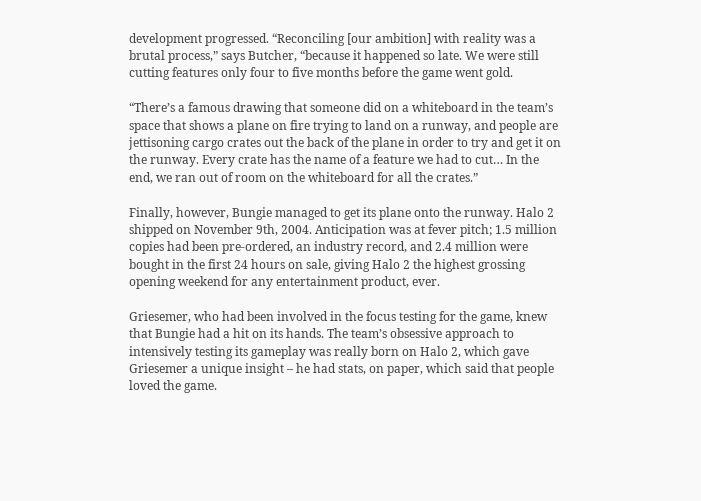development progressed. “Reconciling [our ambition] with reality was a brutal process,” says Butcher, “because it happened so late. We were still cutting features only four to five months before the game went gold.

“There’s a famous drawing that someone did on a whiteboard in the team’s space that shows a plane on fire trying to land on a runway, and people are jettisoning cargo crates out the back of the plane in order to try and get it on the runway. Every crate has the name of a feature we had to cut… In the end, we ran out of room on the whiteboard for all the crates.”

Finally, however, Bungie managed to get its plane onto the runway. Halo 2 shipped on November 9th, 2004. Anticipation was at fever pitch; 1.5 million copies had been pre-ordered, an industry record, and 2.4 million were bought in the first 24 hours on sale, giving Halo 2 the highest grossing opening weekend for any entertainment product, ever.

Griesemer, who had been involved in the focus testing for the game, knew that Bungie had a hit on its hands. The team’s obsessive approach to intensively testing its gameplay was really born on Halo 2, which gave Griesemer a unique insight – he had stats, on paper, which said that people loved the game.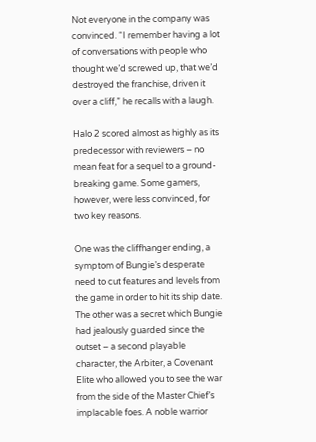Not everyone in the company was convinced. “I remember having a lot of conversations with people who thought we’d screwed up, that we’d destroyed the franchise, driven it over a cliff,” he recalls with a laugh.

Halo 2 scored almost as highly as its predecessor with reviewers – no mean feat for a sequel to a ground-breaking game. Some gamers, however, were less convinced, for two key reasons.

One was the cliffhanger ending, a symptom of Bungie’s desperate need to cut features and levels from the game in order to hit its ship date. The other was a secret which Bungie had jealously guarded since the outset – a second playable character, the Arbiter, a Covenant Elite who allowed you to see the war from the side of the Master Chief’s implacable foes. A noble warrior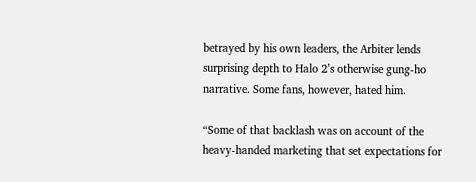betrayed by his own leaders, the Arbiter lends surprising depth to Halo 2’s otherwise gung-ho narrative. Some fans, however, hated him.

“Some of that backlash was on account of the heavy-handed marketing that set expectations for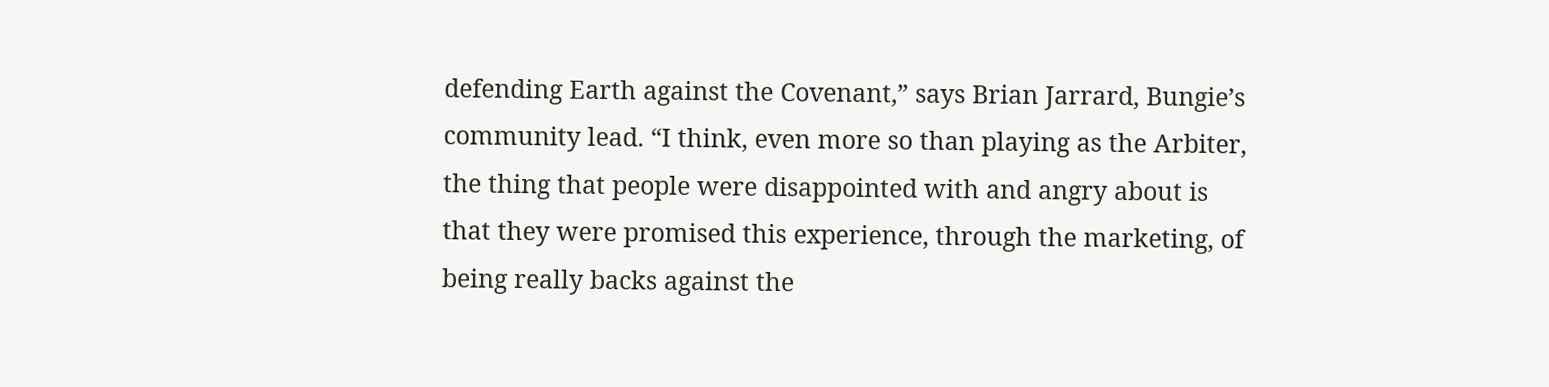defending Earth against the Covenant,” says Brian Jarrard, Bungie’s community lead. “I think, even more so than playing as the Arbiter, the thing that people were disappointed with and angry about is that they were promised this experience, through the marketing, of being really backs against the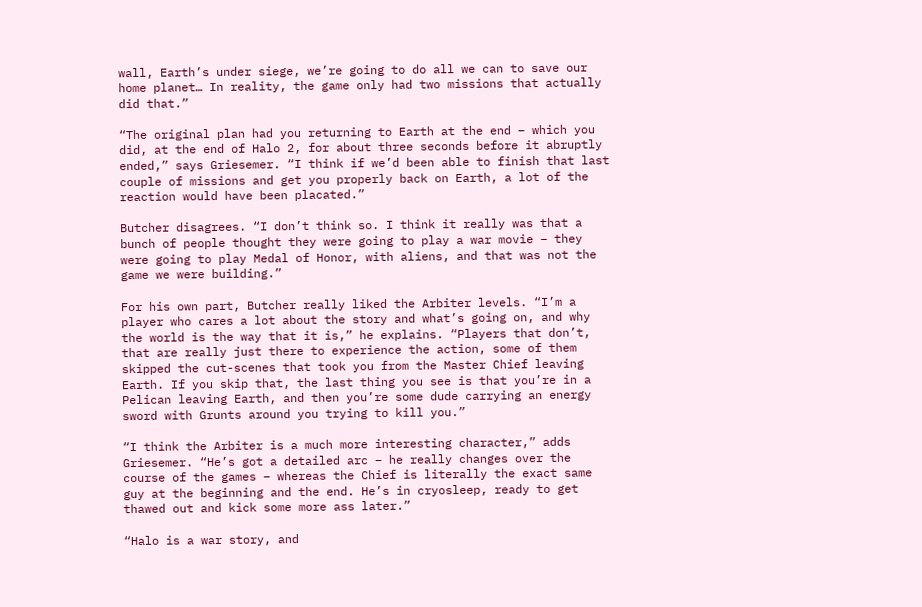wall, Earth’s under siege, we’re going to do all we can to save our home planet… In reality, the game only had two missions that actually did that.”

“The original plan had you returning to Earth at the end – which you did, at the end of Halo 2, for about three seconds before it abruptly ended,” says Griesemer. “I think if we’d been able to finish that last couple of missions and get you properly back on Earth, a lot of the reaction would have been placated.”

Butcher disagrees. “I don’t think so. I think it really was that a bunch of people thought they were going to play a war movie – they were going to play Medal of Honor, with aliens, and that was not the game we were building.”

For his own part, Butcher really liked the Arbiter levels. “I’m a player who cares a lot about the story and what’s going on, and why the world is the way that it is,” he explains. “Players that don’t, that are really just there to experience the action, some of them skipped the cut-scenes that took you from the Master Chief leaving Earth. If you skip that, the last thing you see is that you’re in a Pelican leaving Earth, and then you’re some dude carrying an energy sword with Grunts around you trying to kill you.”

“I think the Arbiter is a much more interesting character,” adds Griesemer. “He’s got a detailed arc – he really changes over the course of the games – whereas the Chief is literally the exact same guy at the beginning and the end. He’s in cryosleep, ready to get thawed out and kick some more ass later.”

“Halo is a war story, and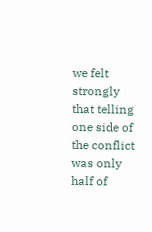we felt strongly that telling one side of the conflict was only half of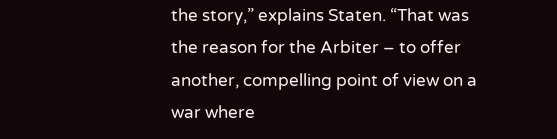the story,” explains Staten. “That was the reason for the Arbiter – to offer another, compelling point of view on a war where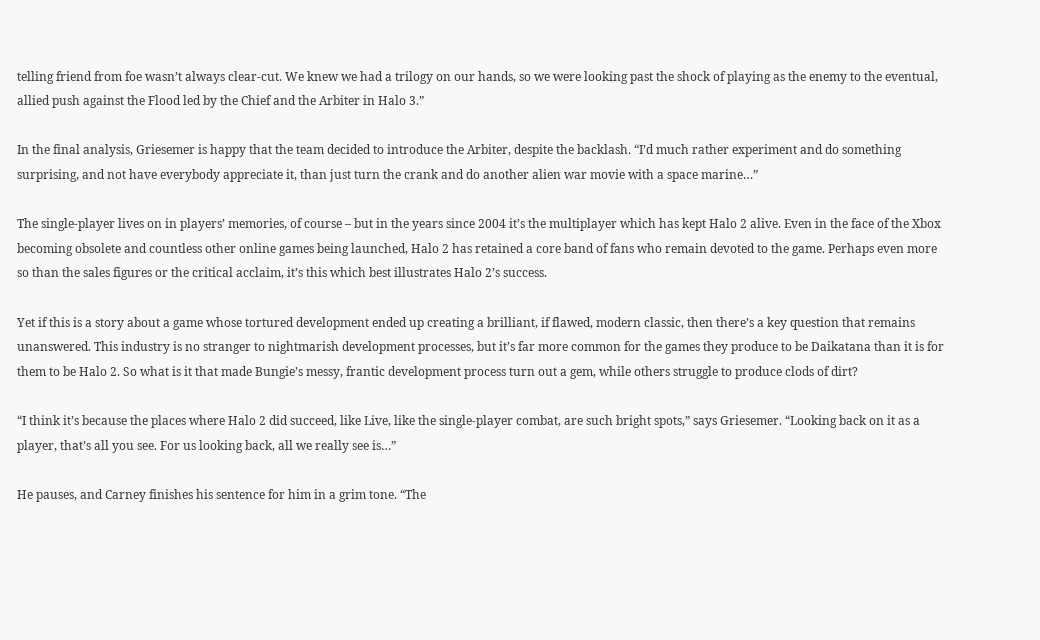telling friend from foe wasn’t always clear-cut. We knew we had a trilogy on our hands, so we were looking past the shock of playing as the enemy to the eventual, allied push against the Flood led by the Chief and the Arbiter in Halo 3.”

In the final analysis, Griesemer is happy that the team decided to introduce the Arbiter, despite the backlash. “I’d much rather experiment and do something surprising, and not have everybody appreciate it, than just turn the crank and do another alien war movie with a space marine…”

The single-player lives on in players’ memories, of course – but in the years since 2004 it’s the multiplayer which has kept Halo 2 alive. Even in the face of the Xbox becoming obsolete and countless other online games being launched, Halo 2 has retained a core band of fans who remain devoted to the game. Perhaps even more so than the sales figures or the critical acclaim, it’s this which best illustrates Halo 2’s success.

Yet if this is a story about a game whose tortured development ended up creating a brilliant, if flawed, modern classic, then there’s a key question that remains unanswered. This industry is no stranger to nightmarish development processes, but it’s far more common for the games they produce to be Daikatana than it is for them to be Halo 2. So what is it that made Bungie’s messy, frantic development process turn out a gem, while others struggle to produce clods of dirt?

“I think it’s because the places where Halo 2 did succeed, like Live, like the single-player combat, are such bright spots,” says Griesemer. “Looking back on it as a player, that’s all you see. For us looking back, all we really see is…”

He pauses, and Carney finishes his sentence for him in a grim tone. “The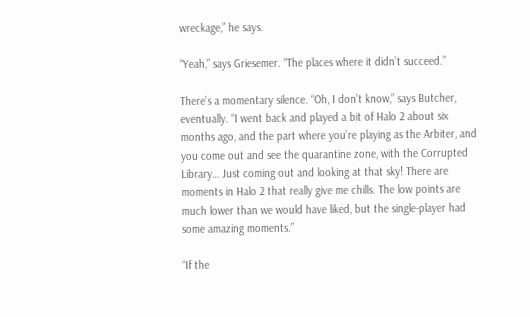wreckage,” he says.

“Yeah,” says Griesemer. “The places where it didn’t succeed.”

There’s a momentary silence. “Oh, I don’t know,” says Butcher, eventually. “I went back and played a bit of Halo 2 about six months ago, and the part where you’re playing as the Arbiter, and you come out and see the quarantine zone, with the Corrupted Library… Just coming out and looking at that sky! There are moments in Halo 2 that really give me chills. The low points are much lower than we would have liked, but the single-player had some amazing moments.”

“If the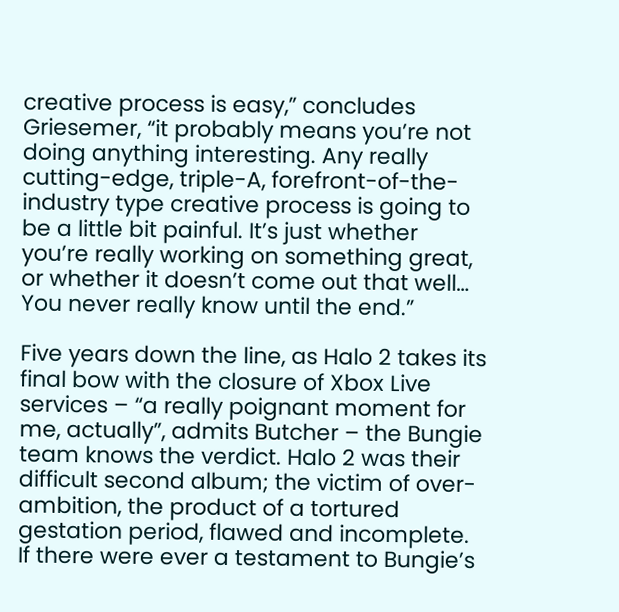creative process is easy,” concludes Griesemer, “it probably means you’re not doing anything interesting. Any really cutting-edge, triple-A, forefront-of-the-industry type creative process is going to be a little bit painful. It’s just whether you’re really working on something great, or whether it doesn’t come out that well… You never really know until the end.”

Five years down the line, as Halo 2 takes its final bow with the closure of Xbox Live services – “a really poignant moment for me, actually”, admits Butcher – the Bungie team knows the verdict. Halo 2 was their difficult second album; the victim of over-ambition, the product of a tortured gestation period, flawed and incomplete. If there were ever a testament to Bungie’s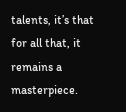talents, it’s that for all that, it remains a masterpiece.